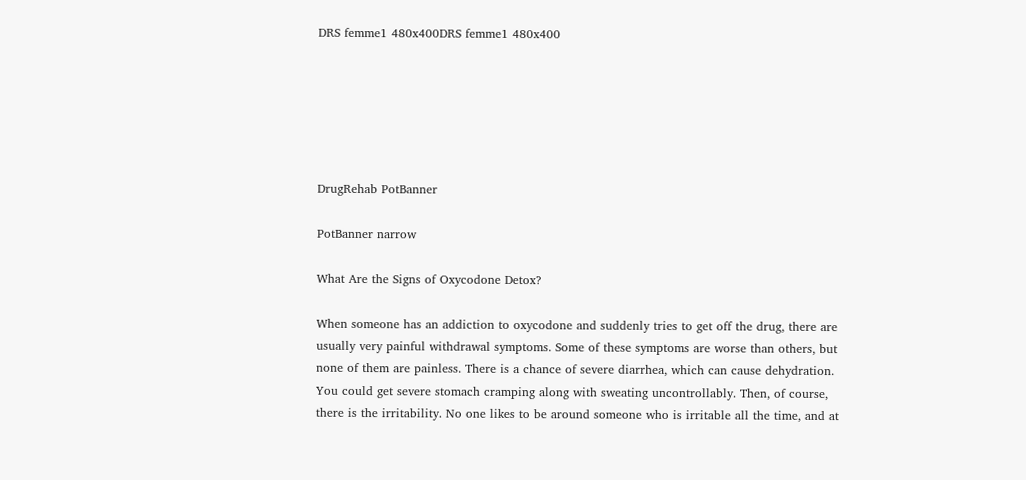DRS femme1 480x400DRS femme1 480x400






DrugRehab PotBanner

PotBanner narrow

What Are the Signs of Oxycodone Detox?

When someone has an addiction to oxycodone and suddenly tries to get off the drug, there are usually very painful withdrawal symptoms. Some of these symptoms are worse than others, but none of them are painless. There is a chance of severe diarrhea, which can cause dehydration. You could get severe stomach cramping along with sweating uncontrollably. Then, of course, there is the irritability. No one likes to be around someone who is irritable all the time, and at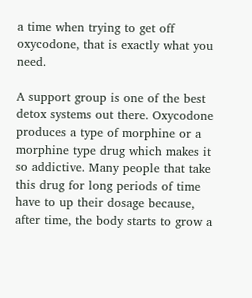a time when trying to get off oxycodone, that is exactly what you need.

A support group is one of the best detox systems out there. Oxycodone produces a type of morphine or a morphine type drug which makes it so addictive. Many people that take this drug for long periods of time have to up their dosage because, after time, the body starts to grow a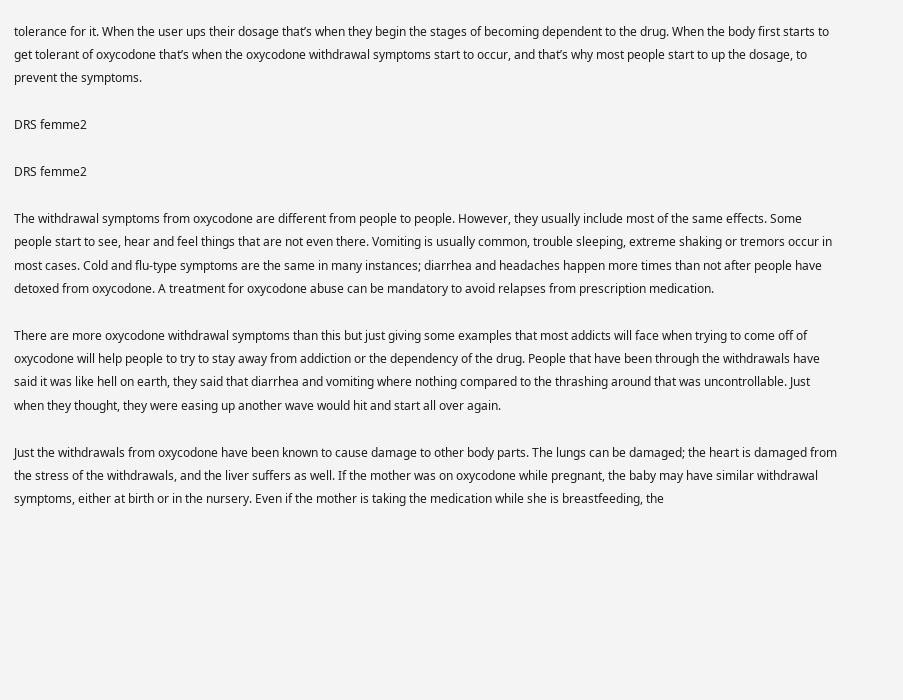tolerance for it. When the user ups their dosage that’s when they begin the stages of becoming dependent to the drug. When the body first starts to get tolerant of oxycodone that’s when the oxycodone withdrawal symptoms start to occur, and that’s why most people start to up the dosage, to prevent the symptoms.

DRS femme2

DRS femme2

The withdrawal symptoms from oxycodone are different from people to people. However, they usually include most of the same effects. Some people start to see, hear and feel things that are not even there. Vomiting is usually common, trouble sleeping, extreme shaking or tremors occur in most cases. Cold and flu-type symptoms are the same in many instances; diarrhea and headaches happen more times than not after people have detoxed from oxycodone. A treatment for oxycodone abuse can be mandatory to avoid relapses from prescription medication.

There are more oxycodone withdrawal symptoms than this but just giving some examples that most addicts will face when trying to come off of oxycodone will help people to try to stay away from addiction or the dependency of the drug. People that have been through the withdrawals have said it was like hell on earth, they said that diarrhea and vomiting where nothing compared to the thrashing around that was uncontrollable. Just when they thought, they were easing up another wave would hit and start all over again.

Just the withdrawals from oxycodone have been known to cause damage to other body parts. The lungs can be damaged; the heart is damaged from the stress of the withdrawals, and the liver suffers as well. If the mother was on oxycodone while pregnant, the baby may have similar withdrawal symptoms, either at birth or in the nursery. Even if the mother is taking the medication while she is breastfeeding, the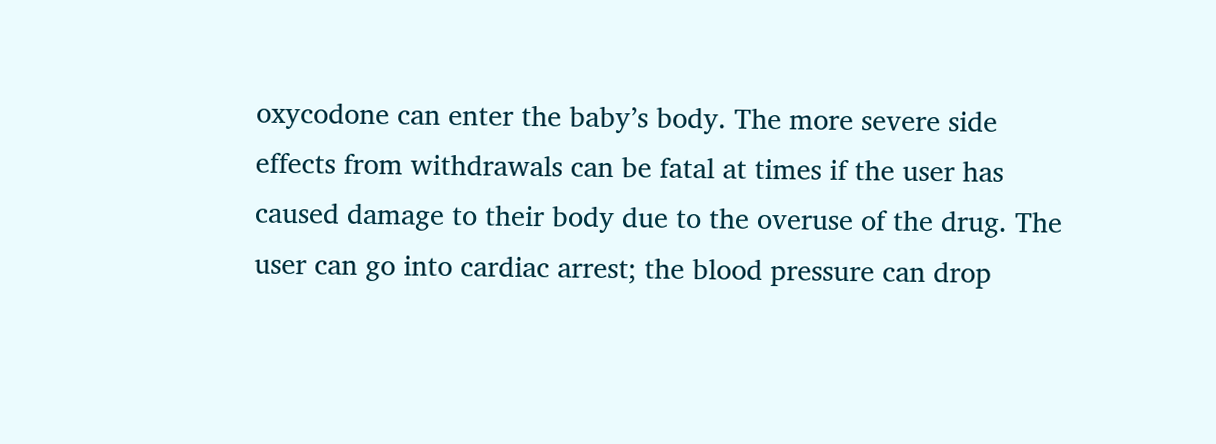oxycodone can enter the baby’s body. The more severe side effects from withdrawals can be fatal at times if the user has caused damage to their body due to the overuse of the drug. The user can go into cardiac arrest; the blood pressure can drop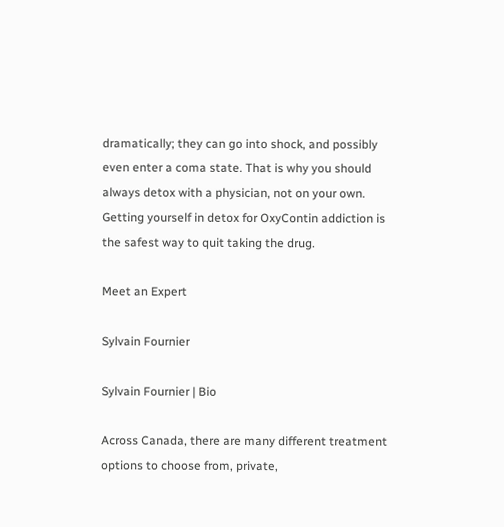dramatically; they can go into shock, and possibly even enter a coma state. That is why you should always detox with a physician, not on your own. Getting yourself in detox for OxyContin addiction is the safest way to quit taking the drug.

Meet an Expert

Sylvain Fournier

Sylvain Fournier | Bio

Across Canada, there are many different treatment options to choose from, private,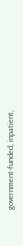government-funded, inpatient,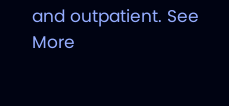and outpatient. See More